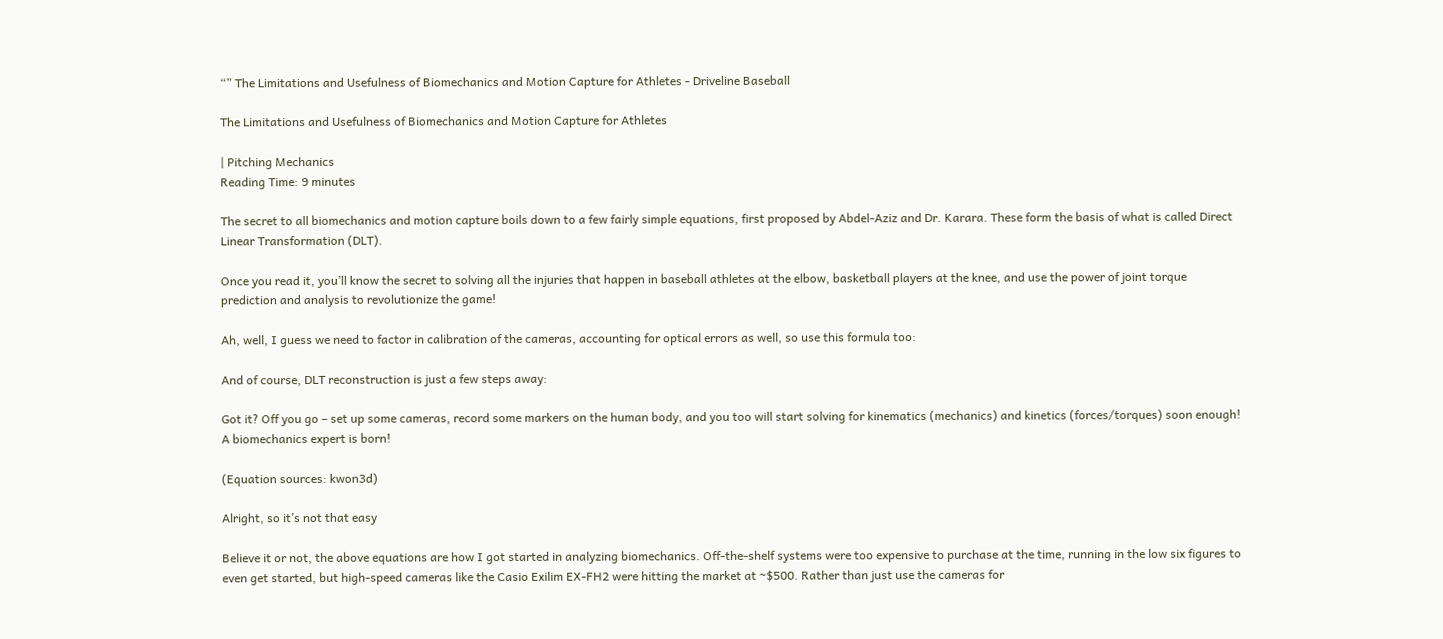“” The Limitations and Usefulness of Biomechanics and Motion Capture for Athletes - Driveline Baseball

The Limitations and Usefulness of Biomechanics and Motion Capture for Athletes

| Pitching Mechanics
Reading Time: 9 minutes

The secret to all biomechanics and motion capture boils down to a few fairly simple equations, first proposed by Abdel-Aziz and Dr. Karara. These form the basis of what is called Direct Linear Transformation (DLT).

Once you read it, you’ll know the secret to solving all the injuries that happen in baseball athletes at the elbow, basketball players at the knee, and use the power of joint torque prediction and analysis to revolutionize the game!

Ah, well, I guess we need to factor in calibration of the cameras, accounting for optical errors as well, so use this formula too:

And of course, DLT reconstruction is just a few steps away:

Got it? Off you go – set up some cameras, record some markers on the human body, and you too will start solving for kinematics (mechanics) and kinetics (forces/torques) soon enough! A biomechanics expert is born!

(Equation sources: kwon3d)

Alright, so it’s not that easy

Believe it or not, the above equations are how I got started in analyzing biomechanics. Off-the-shelf systems were too expensive to purchase at the time, running in the low six figures to even get started, but high-speed cameras like the Casio Exilim EX-FH2 were hitting the market at ~$500. Rather than just use the cameras for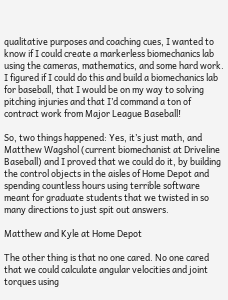qualitative purposes and coaching cues, I wanted to know if I could create a markerless biomechanics lab using the cameras, mathematics, and some hard work. I figured if I could do this and build a biomechanics lab for baseball, that I would be on my way to solving pitching injuries and that I’d command a ton of contract work from Major League Baseball!

So, two things happened: Yes, it’s just math, and Matthew Wagshol (current biomechanist at Driveline Baseball) and I proved that we could do it, by building the control objects in the aisles of Home Depot and spending countless hours using terrible software meant for graduate students that we twisted in so many directions to just spit out answers.

Matthew and Kyle at Home Depot

The other thing is that no one cared. No one cared that we could calculate angular velocities and joint torques using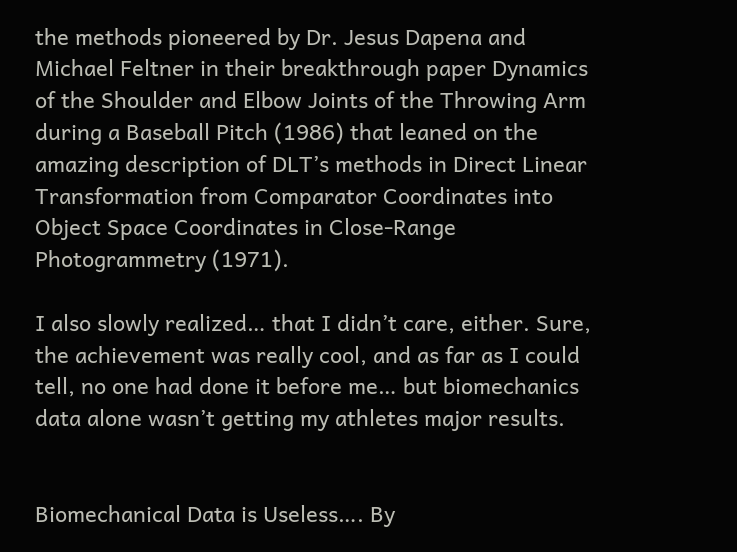the methods pioneered by Dr. Jesus Dapena and Michael Feltner in their breakthrough paper Dynamics of the Shoulder and Elbow Joints of the Throwing Arm during a Baseball Pitch (1986) that leaned on the amazing description of DLT’s methods in Direct Linear Transformation from Comparator Coordinates into Object Space Coordinates in Close-Range Photogrammetry (1971).

I also slowly realized… that I didn’t care, either. Sure, the achievement was really cool, and as far as I could tell, no one had done it before me… but biomechanics data alone wasn’t getting my athletes major results.


Biomechanical Data is Useless…. By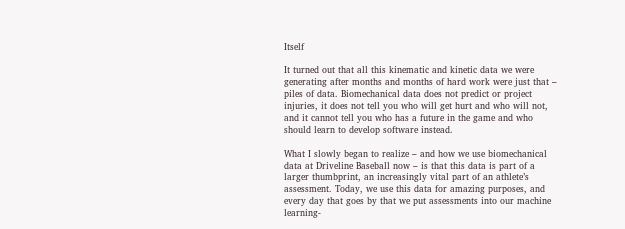Itself

It turned out that all this kinematic and kinetic data we were generating after months and months of hard work were just that – piles of data. Biomechanical data does not predict or project injuries, it does not tell you who will get hurt and who will not, and it cannot tell you who has a future in the game and who should learn to develop software instead.

What I slowly began to realize – and how we use biomechanical data at Driveline Baseball now – is that this data is part of a larger thumbprint, an increasingly vital part of an athlete’s assessment. Today, we use this data for amazing purposes, and every day that goes by that we put assessments into our machine learning-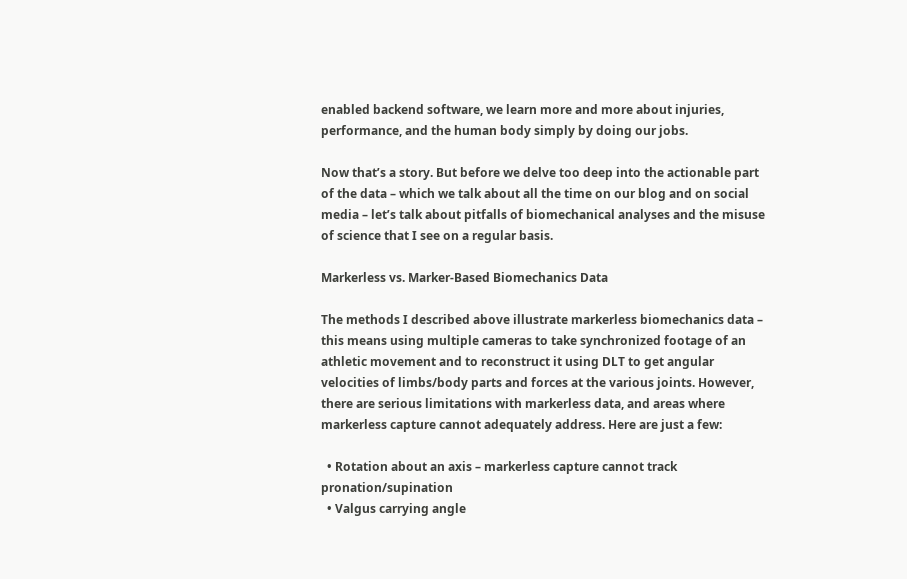enabled backend software, we learn more and more about injuries, performance, and the human body simply by doing our jobs.

Now that’s a story. But before we delve too deep into the actionable part of the data – which we talk about all the time on our blog and on social media – let’s talk about pitfalls of biomechanical analyses and the misuse of science that I see on a regular basis.

Markerless vs. Marker-Based Biomechanics Data

The methods I described above illustrate markerless biomechanics data – this means using multiple cameras to take synchronized footage of an athletic movement and to reconstruct it using DLT to get angular velocities of limbs/body parts and forces at the various joints. However, there are serious limitations with markerless data, and areas where markerless capture cannot adequately address. Here are just a few:

  • Rotation about an axis – markerless capture cannot track pronation/supination
  • Valgus carrying angle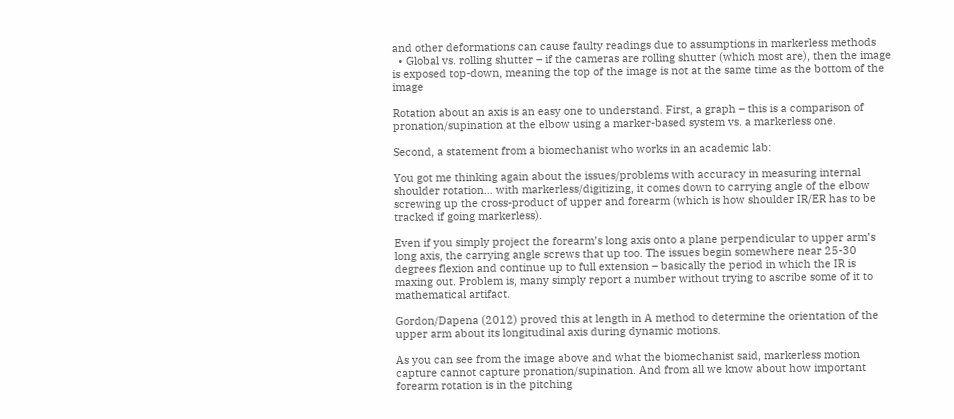and other deformations can cause faulty readings due to assumptions in markerless methods
  • Global vs. rolling shutter – if the cameras are rolling shutter (which most are), then the image is exposed top-down, meaning the top of the image is not at the same time as the bottom of the image

Rotation about an axis is an easy one to understand. First, a graph – this is a comparison of pronation/supination at the elbow using a marker-based system vs. a markerless one.

Second, a statement from a biomechanist who works in an academic lab:

You got me thinking again about the issues/problems with accuracy in measuring internal shoulder rotation… with markerless/digitizing, it comes down to carrying angle of the elbow screwing up the cross-product of upper and forearm (which is how shoulder IR/ER has to be tracked if going markerless).

Even if you simply project the forearm’s long axis onto a plane perpendicular to upper arm’s long axis, the carrying angle screws that up too. The issues begin somewhere near 25-30 degrees flexion and continue up to full extension – basically the period in which the IR is maxing out. Problem is, many simply report a number without trying to ascribe some of it to mathematical artifact.

Gordon/Dapena (2012) proved this at length in A method to determine the orientation of the upper arm about its longitudinal axis during dynamic motions.

As you can see from the image above and what the biomechanist said, markerless motion capture cannot capture pronation/supination. And from all we know about how important forearm rotation is in the pitching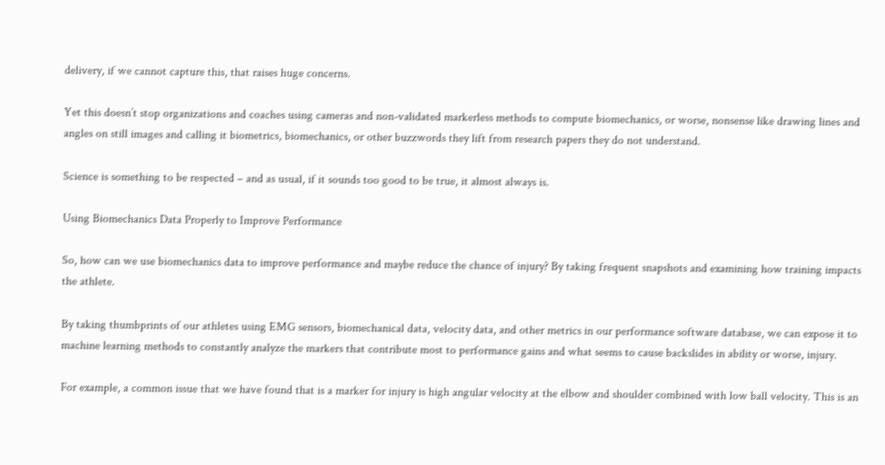delivery, if we cannot capture this, that raises huge concerns.

Yet this doesn’t stop organizations and coaches using cameras and non-validated markerless methods to compute biomechanics, or worse, nonsense like drawing lines and angles on still images and calling it biometrics, biomechanics, or other buzzwords they lift from research papers they do not understand.

Science is something to be respected – and as usual, if it sounds too good to be true, it almost always is.

Using Biomechanics Data Properly to Improve Performance

So, how can we use biomechanics data to improve performance and maybe reduce the chance of injury? By taking frequent snapshots and examining how training impacts the athlete.

By taking thumbprints of our athletes using EMG sensors, biomechanical data, velocity data, and other metrics in our performance software database, we can expose it to machine learning methods to constantly analyze the markers that contribute most to performance gains and what seems to cause backslides in ability or worse, injury.

For example, a common issue that we have found that is a marker for injury is high angular velocity at the elbow and shoulder combined with low ball velocity. This is an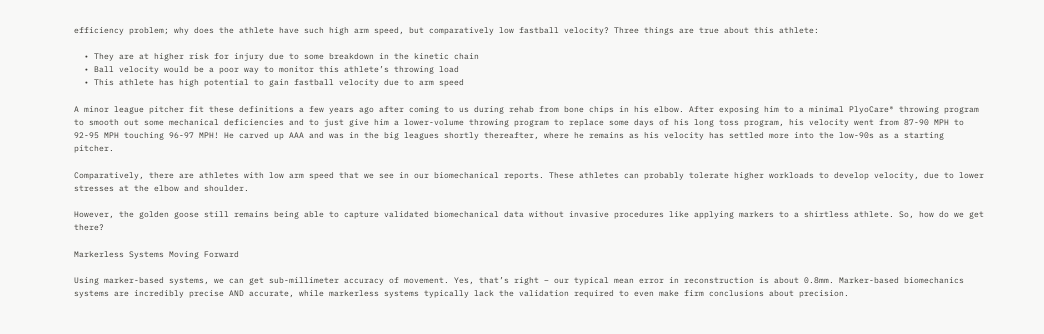efficiency problem; why does the athlete have such high arm speed, but comparatively low fastball velocity? Three things are true about this athlete:

  • They are at higher risk for injury due to some breakdown in the kinetic chain
  • Ball velocity would be a poor way to monitor this athlete’s throwing load
  • This athlete has high potential to gain fastball velocity due to arm speed

A minor league pitcher fit these definitions a few years ago after coming to us during rehab from bone chips in his elbow. After exposing him to a minimal PlyoCare® throwing program to smooth out some mechanical deficiencies and to just give him a lower-volume throwing program to replace some days of his long toss program, his velocity went from 87-90 MPH to 92-95 MPH touching 96-97 MPH! He carved up AAA and was in the big leagues shortly thereafter, where he remains as his velocity has settled more into the low-90s as a starting pitcher.

Comparatively, there are athletes with low arm speed that we see in our biomechanical reports. These athletes can probably tolerate higher workloads to develop velocity, due to lower stresses at the elbow and shoulder.

However, the golden goose still remains being able to capture validated biomechanical data without invasive procedures like applying markers to a shirtless athlete. So, how do we get there?

Markerless Systems Moving Forward

Using marker-based systems, we can get sub-millimeter accuracy of movement. Yes, that’s right – our typical mean error in reconstruction is about 0.8mm. Marker-based biomechanics systems are incredibly precise AND accurate, while markerless systems typically lack the validation required to even make firm conclusions about precision.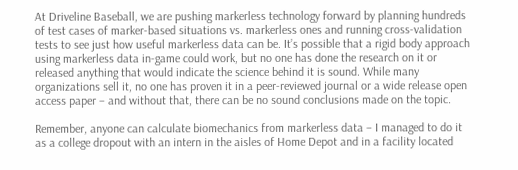At Driveline Baseball, we are pushing markerless technology forward by planning hundreds of test cases of marker-based situations vs. markerless ones and running cross-validation tests to see just how useful markerless data can be. It’s possible that a rigid body approach using markerless data in-game could work, but no one has done the research on it or released anything that would indicate the science behind it is sound. While many organizations sell it, no one has proven it in a peer-reviewed journal or a wide release open access paper – and without that, there can be no sound conclusions made on the topic.

Remember, anyone can calculate biomechanics from markerless data – I managed to do it as a college dropout with an intern in the aisles of Home Depot and in a facility located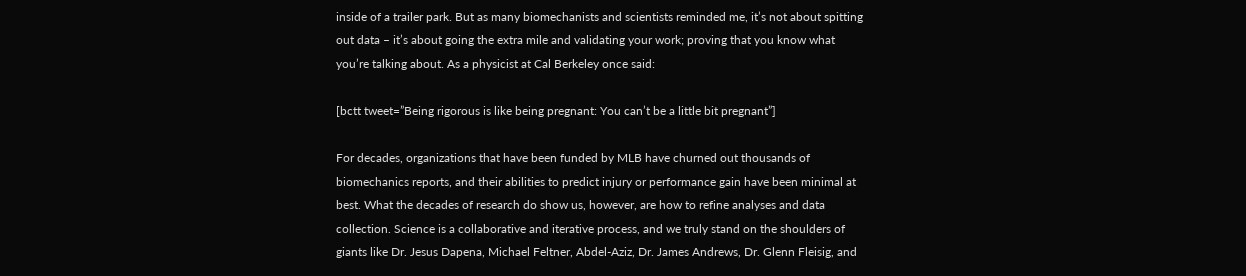inside of a trailer park. But as many biomechanists and scientists reminded me, it’s not about spitting out data – it’s about going the extra mile and validating your work; proving that you know what you’re talking about. As a physicist at Cal Berkeley once said:

[bctt tweet=”Being rigorous is like being pregnant: You can’t be a little bit pregnant”]

For decades, organizations that have been funded by MLB have churned out thousands of biomechanics reports, and their abilities to predict injury or performance gain have been minimal at best. What the decades of research do show us, however, are how to refine analyses and data collection. Science is a collaborative and iterative process, and we truly stand on the shoulders of giants like Dr. Jesus Dapena, Michael Feltner, Abdel-Aziz, Dr. James Andrews, Dr. Glenn Fleisig, and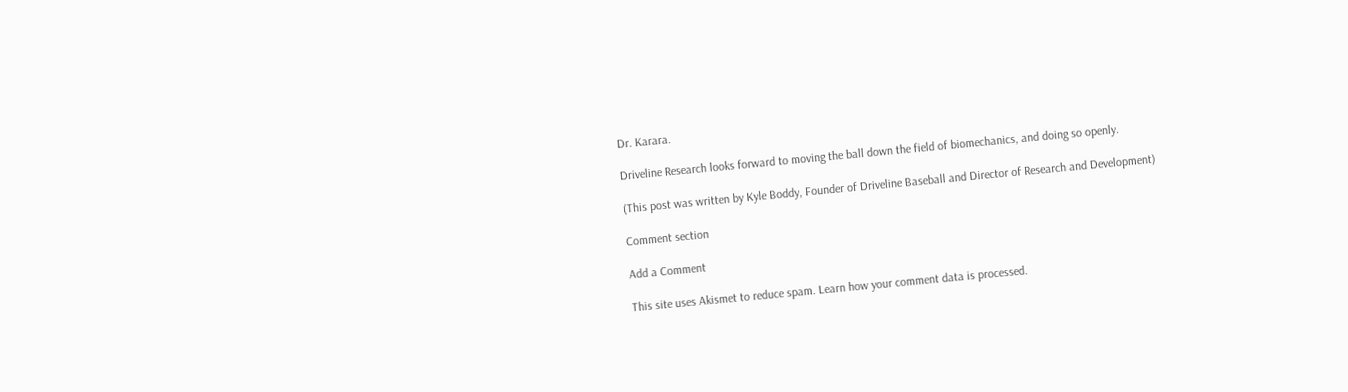Dr. Karara.

Driveline Research looks forward to moving the ball down the field of biomechanics, and doing so openly.

(This post was written by Kyle Boddy, Founder of Driveline Baseball and Director of Research and Development)

Comment section

Add a Comment

This site uses Akismet to reduce spam. Learn how your comment data is processed.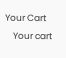Your Cart
    Your cart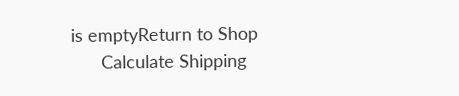is emptyReturn to Shop
      Calculate Shipping